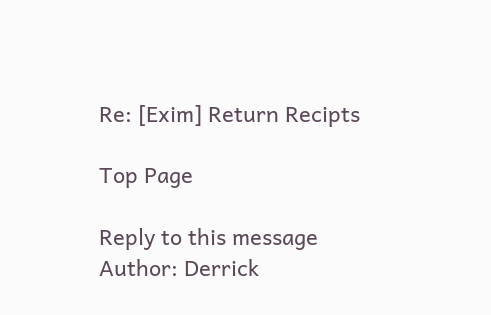Re: [Exim] Return Recipts

Top Page

Reply to this message
Author: Derrick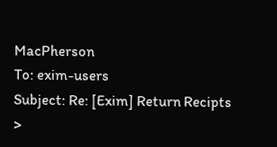MacPherson
To: exim-users
Subject: Re: [Exim] Return Recipts
>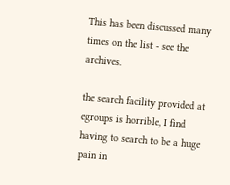This has been discussed many times on the list - see the archives.

the search facility provided at egroups is horrible, I find having to search to be a huge pain in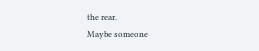the rear.
Maybe someone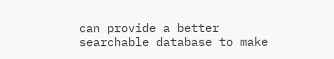can provide a better searchable database to make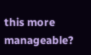this more manageable?